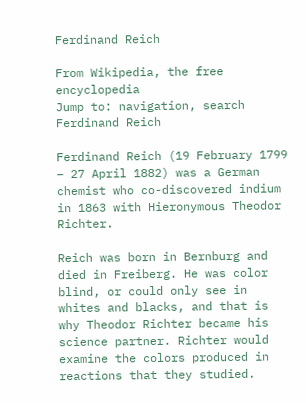Ferdinand Reich

From Wikipedia, the free encyclopedia
Jump to: navigation, search
Ferdinand Reich

Ferdinand Reich (19 February 1799 – 27 April 1882) was a German chemist who co-discovered indium in 1863 with Hieronymous Theodor Richter.

Reich was born in Bernburg and died in Freiberg. He was color blind, or could only see in whites and blacks, and that is why Theodor Richter became his science partner. Richter would examine the colors produced in reactions that they studied.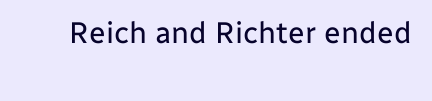Reich and Richter ended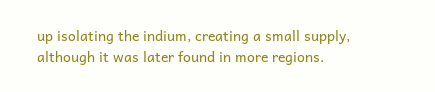up isolating the indium, creating a small supply, although it was later found in more regions.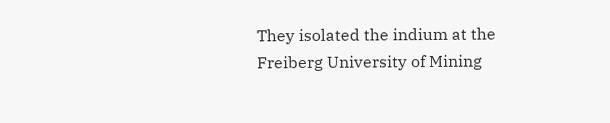They isolated the indium at the Freiberg University of Mining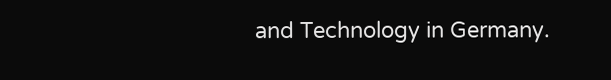and Technology in Germany.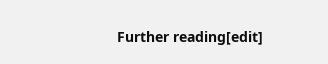Further reading[edit]